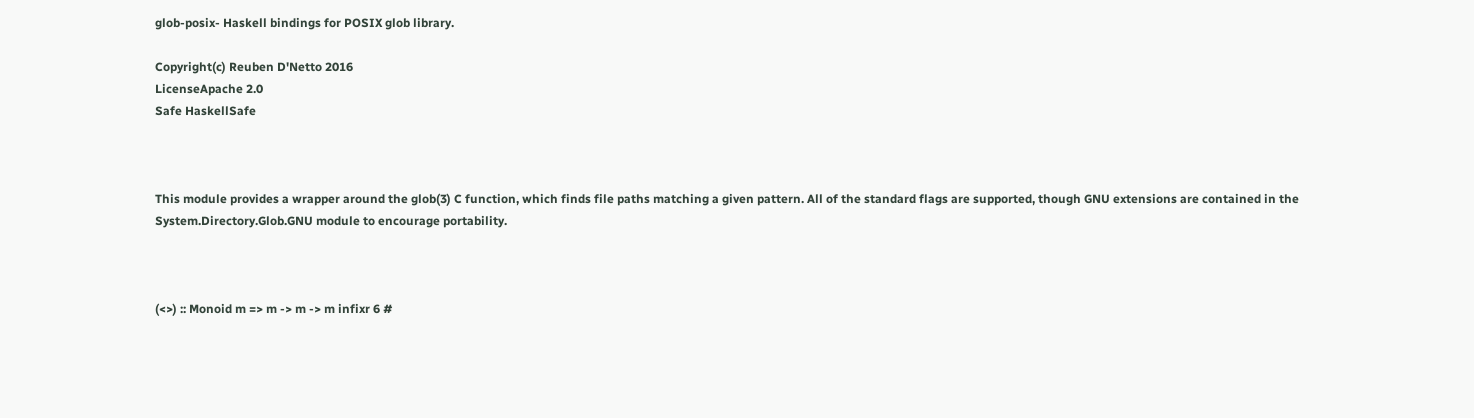glob-posix- Haskell bindings for POSIX glob library.

Copyright(c) Reuben D'Netto 2016
LicenseApache 2.0
Safe HaskellSafe



This module provides a wrapper around the glob(3) C function, which finds file paths matching a given pattern. All of the standard flags are supported, though GNU extensions are contained in the System.Directory.Glob.GNU module to encourage portability.



(<>) :: Monoid m => m -> m -> m infixr 6 #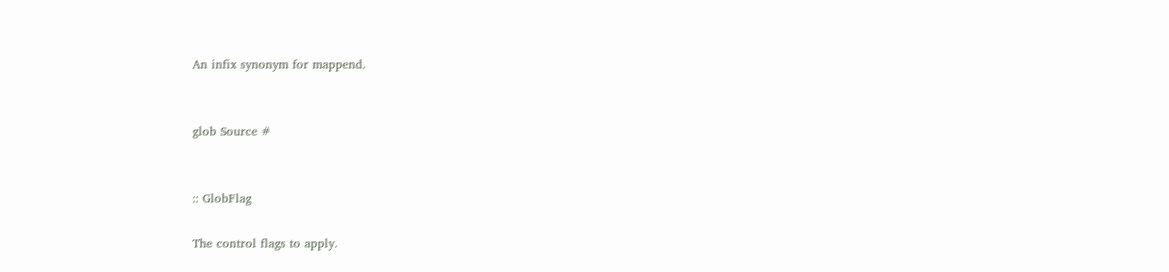An infix synonym for mappend.


glob Source #


:: GlobFlag

The control flags to apply.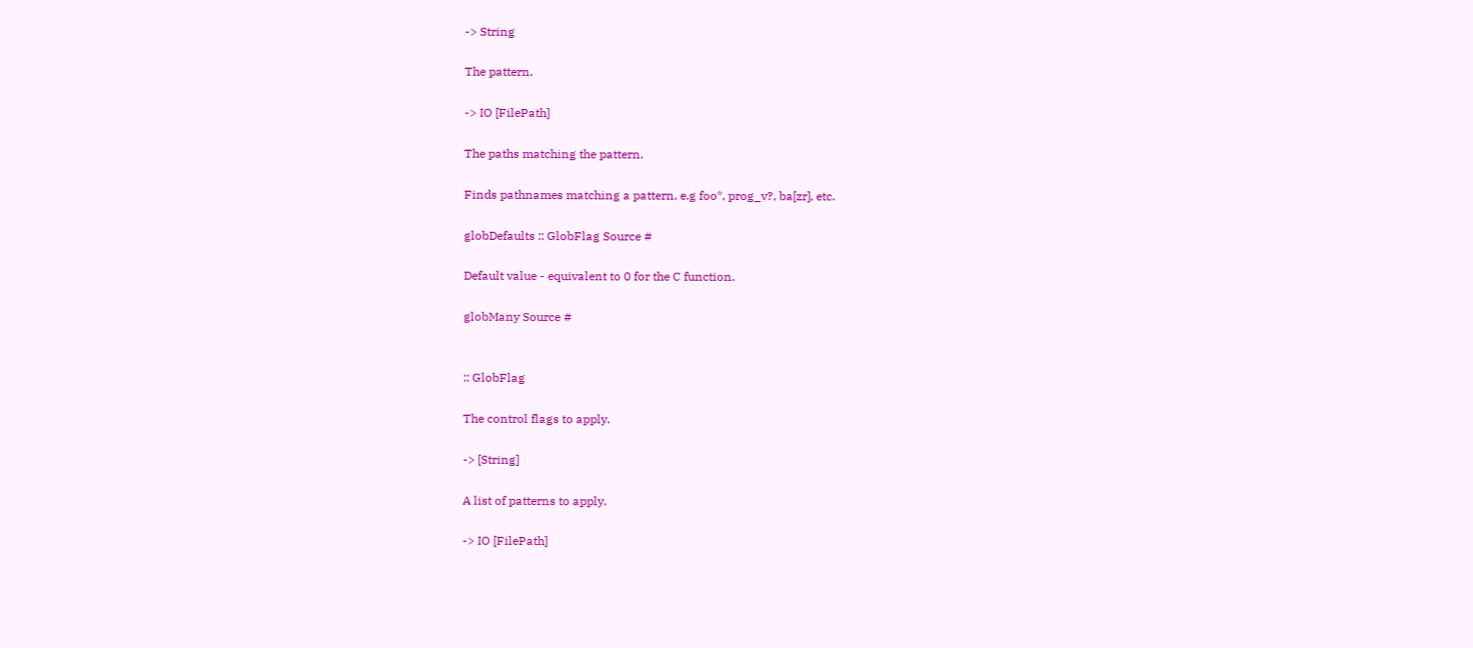-> String

The pattern.

-> IO [FilePath]

The paths matching the pattern.

Finds pathnames matching a pattern. e.g foo*, prog_v?, ba[zr], etc.

globDefaults :: GlobFlag Source #

Default value - equivalent to 0 for the C function.

globMany Source #


:: GlobFlag

The control flags to apply.

-> [String]

A list of patterns to apply.

-> IO [FilePath]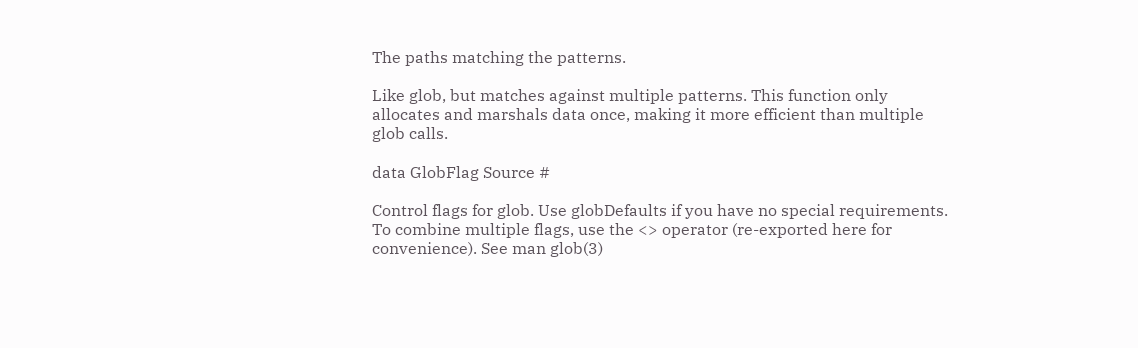The paths matching the patterns.

Like glob, but matches against multiple patterns. This function only allocates and marshals data once, making it more efficient than multiple glob calls.

data GlobFlag Source #

Control flags for glob. Use globDefaults if you have no special requirements. To combine multiple flags, use the <> operator (re-exported here for convenience). See man glob(3)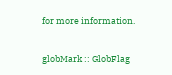for more information.

globMark :: GlobFlag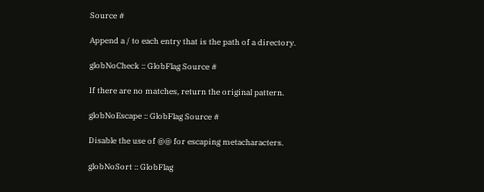Source #

Append a / to each entry that is the path of a directory.

globNoCheck :: GlobFlag Source #

If there are no matches, return the original pattern.

globNoEscape :: GlobFlag Source #

Disable the use of @@ for escaping metacharacters.

globNoSort :: GlobFlag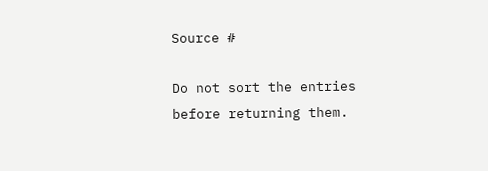Source #

Do not sort the entries before returning them.